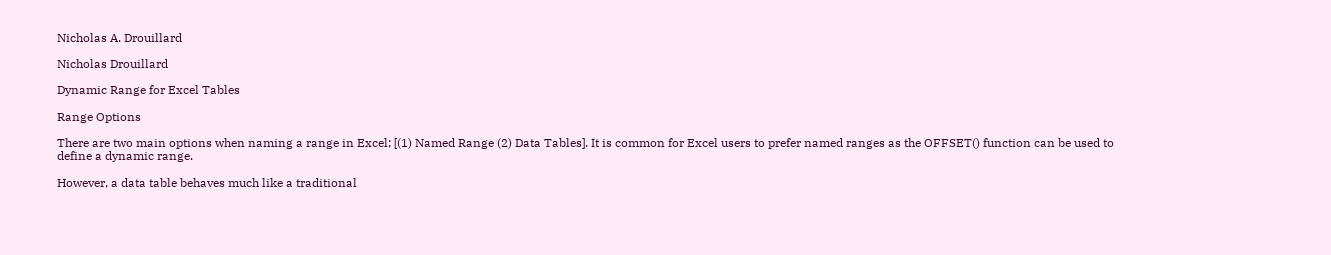Nicholas A. Drouillard

Nicholas Drouillard

Dynamic Range for Excel Tables

Range Options

There are two main options when naming a range in Excel; [(1) Named Range (2) Data Tables]. It is common for Excel users to prefer named ranges as the OFFSET() function can be used to define a dynamic range.

However, a data table behaves much like a traditional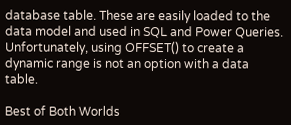database table. These are easily loaded to the data model and used in SQL and Power Queries. Unfortunately, using OFFSET() to create a dynamic range is not an option with a data table.

Best of Both Worlds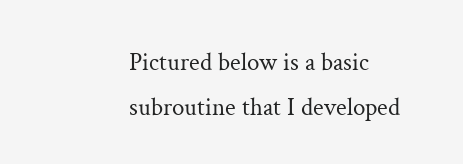Pictured below is a basic subroutine that I developed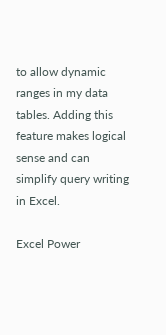to allow dynamic ranges in my data tables. Adding this feature makes logical sense and can simplify query writing in Excel.

Excel Power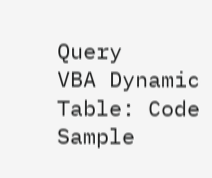Query
VBA Dynamic Table: Code Sample